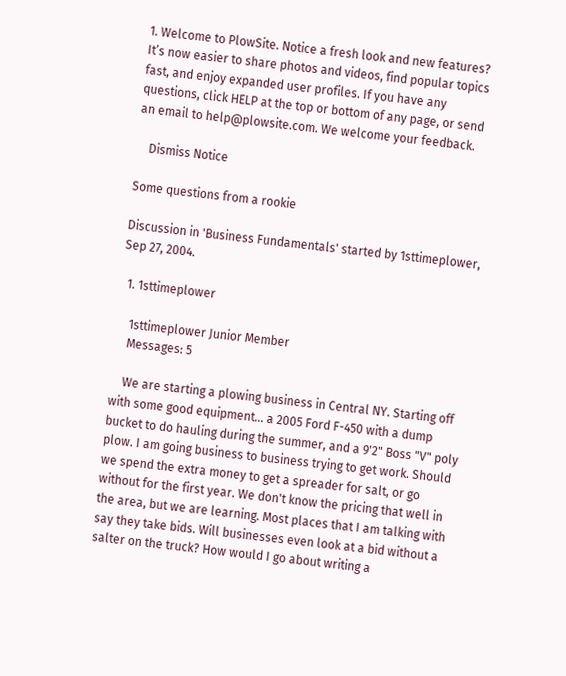1. Welcome to PlowSite. Notice a fresh look and new features? It’s now easier to share photos and videos, find popular topics fast, and enjoy expanded user profiles. If you have any questions, click HELP at the top or bottom of any page, or send an email to help@plowsite.com. We welcome your feedback.

    Dismiss Notice

Some questions from a rookie

Discussion in 'Business Fundamentals' started by 1sttimeplower, Sep 27, 2004.

  1. 1sttimeplower

    1sttimeplower Junior Member
    Messages: 5

    We are starting a plowing business in Central NY. Starting off with some good equipment... a 2005 Ford F-450 with a dump bucket to do hauling during the summer, and a 9'2" Boss "V" poly plow. I am going business to business trying to get work. Should we spend the extra money to get a spreader for salt, or go without for the first year. We don't know the pricing that well in the area, but we are learning. Most places that I am talking with say they take bids. Will businesses even look at a bid without a salter on the truck? How would I go about writing a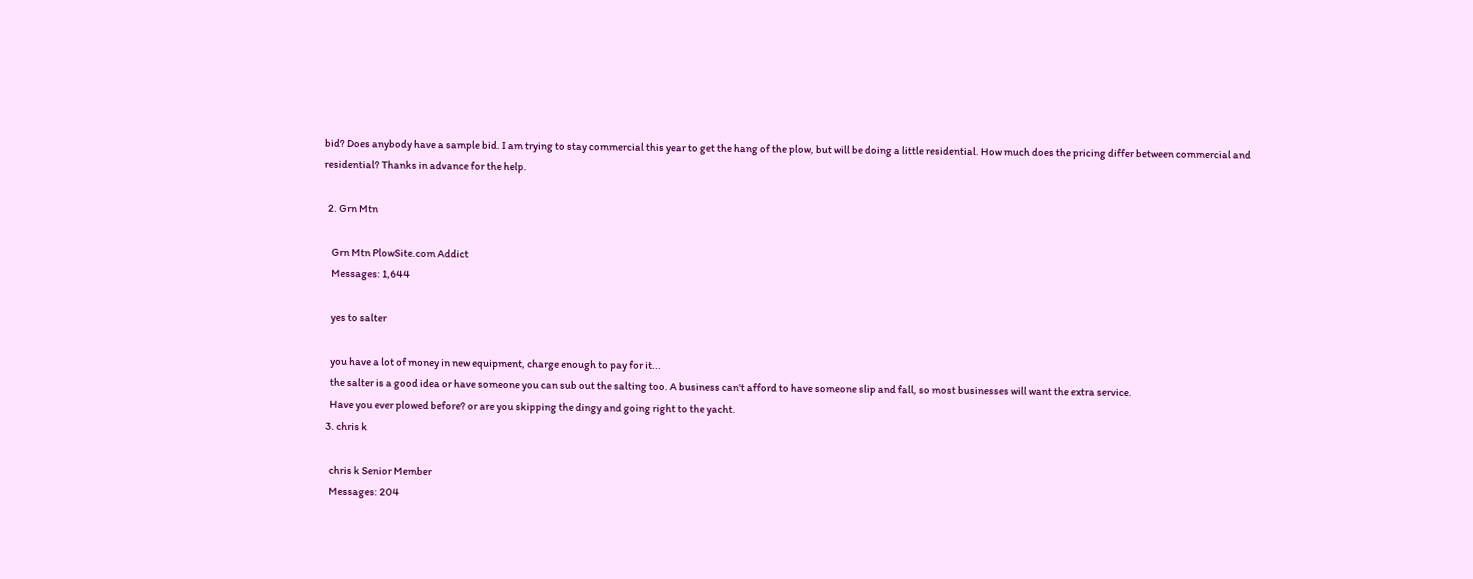bid? Does anybody have a sample bid. I am trying to stay commercial this year to get the hang of the plow, but will be doing a little residential. How much does the pricing differ between commercial and residential? Thanks in advance for the help.

  2. Grn Mtn

    Grn Mtn PlowSite.com Addict
    Messages: 1,644

    yes to salter

    you have a lot of money in new equipment, charge enough to pay for it...
    the salter is a good idea or have someone you can sub out the salting too. A business can't afford to have someone slip and fall, so most businesses will want the extra service.
    Have you ever plowed before? or are you skipping the dingy and going right to the yacht.
  3. chris k

    chris k Senior Member
    Messages: 204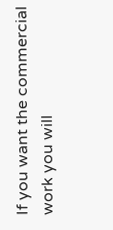If you want the commercial work you will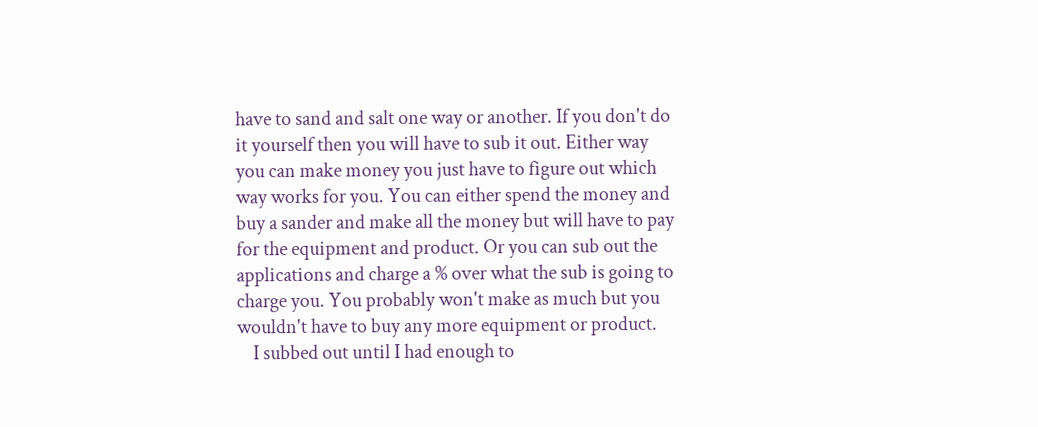have to sand and salt one way or another. If you don't do it yourself then you will have to sub it out. Either way you can make money you just have to figure out which way works for you. You can either spend the money and buy a sander and make all the money but will have to pay for the equipment and product. Or you can sub out the applications and charge a % over what the sub is going to charge you. You probably won't make as much but you wouldn't have to buy any more equipment or product.
    I subbed out until I had enough to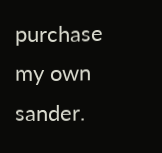purchase my own sander.